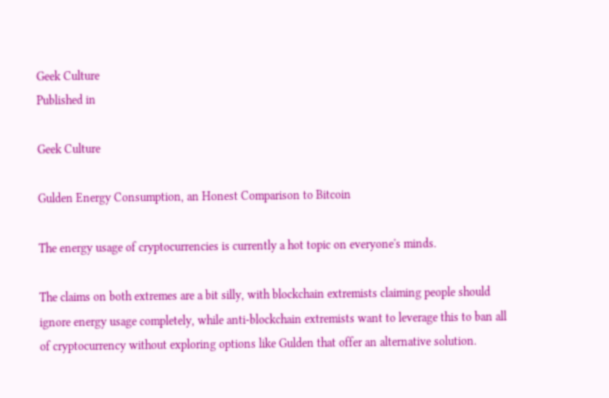Geek Culture
Published in

Geek Culture

Gulden Energy Consumption, an Honest Comparison to Bitcoin

The energy usage of cryptocurrencies is currently a hot topic on everyone's minds.

The claims on both extremes are a bit silly, with blockchain extremists claiming people should ignore energy usage completely, while anti-blockchain extremists want to leverage this to ban all of cryptocurrency without exploring options like Gulden that offer an alternative solution.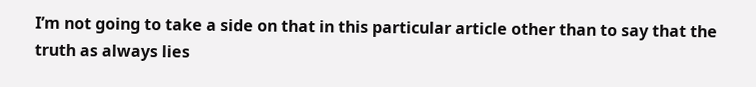I’m not going to take a side on that in this particular article other than to say that the truth as always lies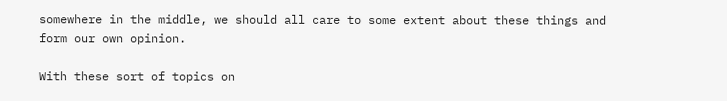somewhere in the middle, we should all care to some extent about these things and form our own opinion.

With these sort of topics on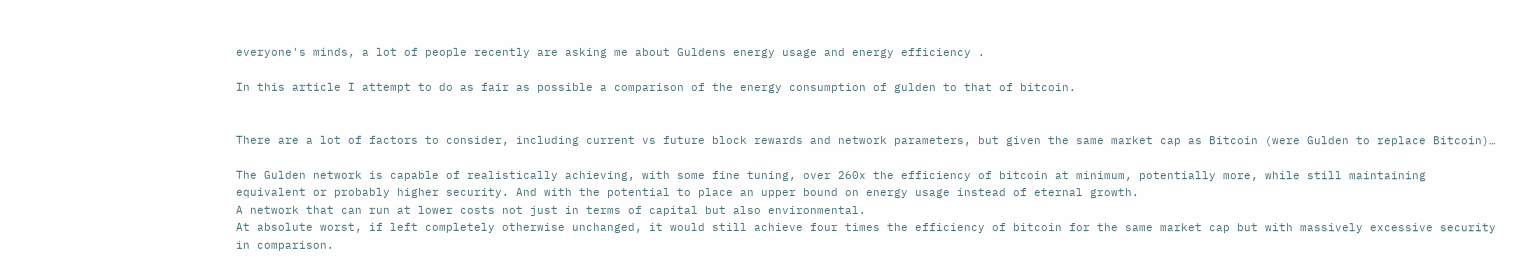everyone's minds, a lot of people recently are asking me about Guldens energy usage and energy efficiency .

In this article I attempt to do as fair as possible a comparison of the energy consumption of gulden to that of bitcoin.


There are a lot of factors to consider, including current vs future block rewards and network parameters, but given the same market cap as Bitcoin (were Gulden to replace Bitcoin)…

The Gulden network is capable of realistically achieving, with some fine tuning, over 260x the efficiency of bitcoin at minimum, potentially more, while still maintaining equivalent or probably higher security. And with the potential to place an upper bound on energy usage instead of eternal growth.
A network that can run at lower costs not just in terms of capital but also environmental.
At absolute worst, if left completely otherwise unchanged, it would still achieve four times the efficiency of bitcoin for the same market cap but with massively excessive security in comparison.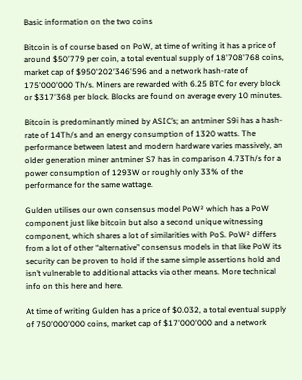Basic information on the two coins

Bitcoin is of course based on PoW, at time of writing it has a price of around $50'779 per coin, a total eventual supply of 18'708'768 coins, market cap of $950'202'346'596 and a network hash-rate of 175'000'000 Th/s. Miners are rewarded with 6.25 BTC for every block or $317'368 per block. Blocks are found on average every 10 minutes.

Bitcoin is predominantly mined by ASIC’s; an antminer S9i has a hash-rate of 14Th/s and an energy consumption of 1320 watts. The performance between latest and modern hardware varies massively, an older generation miner antminer S7 has in comparison 4.73Th/s for a power consumption of 1293W or roughly only 33% of the performance for the same wattage.

Gulden utilises our own consensus model PoW² which has a PoW component just like bitcoin but also a second unique witnessing component, which shares a lot of similarities with PoS. PoW² differs from a lot of other “alternative” consensus models in that like PoW its security can be proven to hold if the same simple assertions hold and isn’t vulnerable to additional attacks via other means. More technical info on this here and here.

At time of writing Gulden has a price of $0.032, a total eventual supply of 750'000'000 coins, market cap of $17'000'000 and a network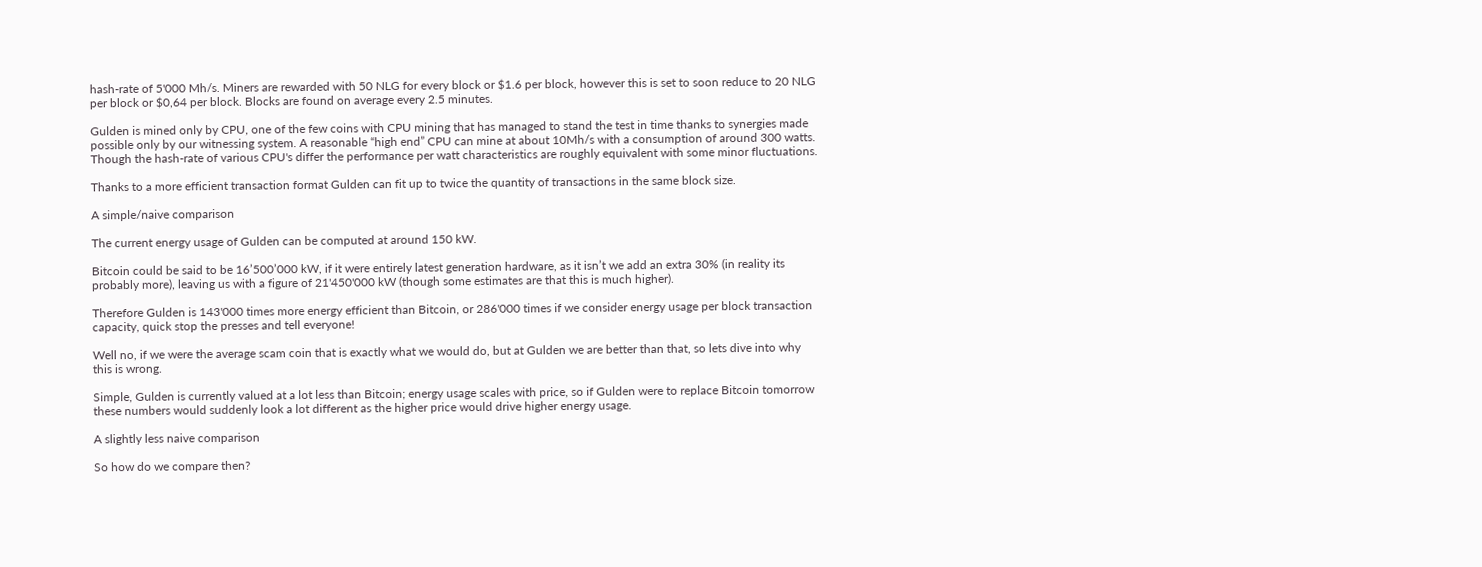hash-rate of 5'000 Mh/s. Miners are rewarded with 50 NLG for every block or $1.6 per block, however this is set to soon reduce to 20 NLG per block or $0,64 per block. Blocks are found on average every 2.5 minutes.

Gulden is mined only by CPU, one of the few coins with CPU mining that has managed to stand the test in time thanks to synergies made possible only by our witnessing system. A reasonable “high end” CPU can mine at about 10Mh/s with a consumption of around 300 watts. Though the hash-rate of various CPU's differ the performance per watt characteristics are roughly equivalent with some minor fluctuations.

Thanks to a more efficient transaction format Gulden can fit up to twice the quantity of transactions in the same block size.

A simple/naive comparison

The current energy usage of Gulden can be computed at around 150 kW.

Bitcoin could be said to be 16’500’000 kW, if it were entirely latest generation hardware, as it isn’t we add an extra 30% (in reality its probably more), leaving us with a figure of 21'450'000 kW (though some estimates are that this is much higher).

Therefore Gulden is 143'000 times more energy efficient than Bitcoin, or 286'000 times if we consider energy usage per block transaction capacity, quick stop the presses and tell everyone!

Well no, if we were the average scam coin that is exactly what we would do, but at Gulden we are better than that, so lets dive into why this is wrong.

Simple, Gulden is currently valued at a lot less than Bitcoin; energy usage scales with price, so if Gulden were to replace Bitcoin tomorrow these numbers would suddenly look a lot different as the higher price would drive higher energy usage.

A slightly less naive comparison

So how do we compare then?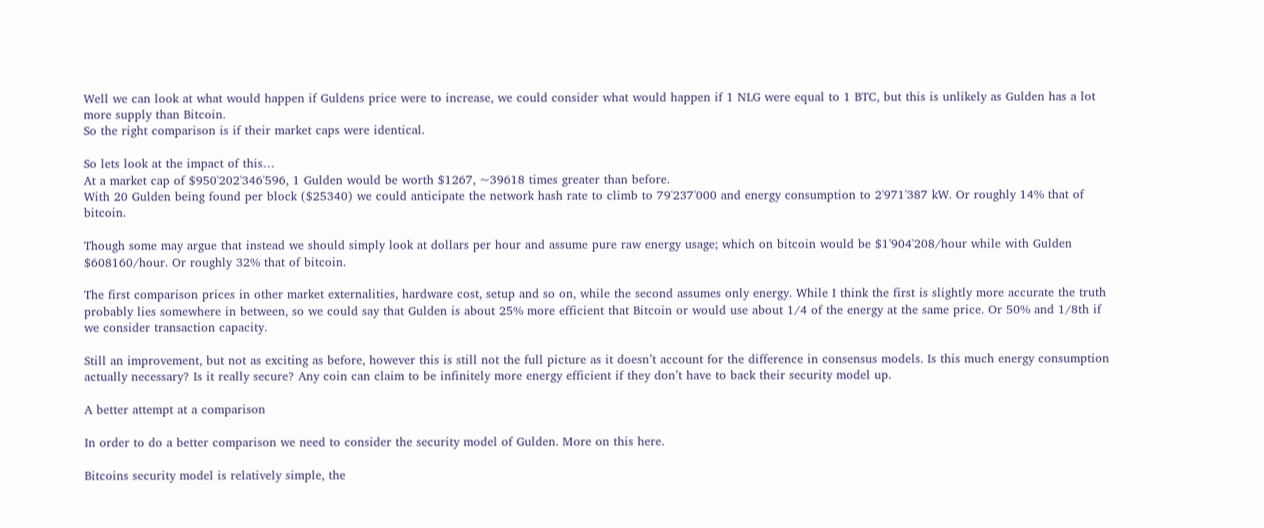Well we can look at what would happen if Guldens price were to increase, we could consider what would happen if 1 NLG were equal to 1 BTC, but this is unlikely as Gulden has a lot more supply than Bitcoin.
So the right comparison is if their market caps were identical.

So lets look at the impact of this…
At a market cap of $950'202'346'596, 1 Gulden would be worth $1267, ~39618 times greater than before.
With 20 Gulden being found per block ($25340) we could anticipate the network hash rate to climb to 79'237'000 and energy consumption to 2'971'387 kW. Or roughly 14% that of bitcoin.

Though some may argue that instead we should simply look at dollars per hour and assume pure raw energy usage; which on bitcoin would be $1'904'208/hour while with Gulden $608160/hour. Or roughly 32% that of bitcoin.

The first comparison prices in other market externalities, hardware cost, setup and so on, while the second assumes only energy. While I think the first is slightly more accurate the truth probably lies somewhere in between, so we could say that Gulden is about 25% more efficient that Bitcoin or would use about 1/4 of the energy at the same price. Or 50% and 1/8th if we consider transaction capacity.

Still an improvement, but not as exciting as before, however this is still not the full picture as it doesn’t account for the difference in consensus models. Is this much energy consumption actually necessary? Is it really secure? Any coin can claim to be infinitely more energy efficient if they don’t have to back their security model up.

A better attempt at a comparison

In order to do a better comparison we need to consider the security model of Gulden. More on this here.

Bitcoins security model is relatively simple, the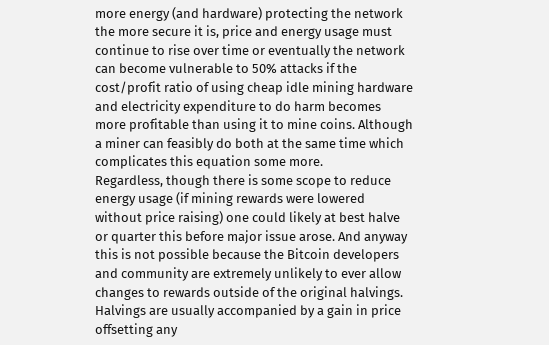more energy (and hardware) protecting the network the more secure it is, price and energy usage must continue to rise over time or eventually the network can become vulnerable to 50% attacks if the cost/profit ratio of using cheap idle mining hardware and electricity expenditure to do harm becomes more profitable than using it to mine coins. Although a miner can feasibly do both at the same time which complicates this equation some more.
Regardless, though there is some scope to reduce energy usage (if mining rewards were lowered without price raising) one could likely at best halve or quarter this before major issue arose. And anyway this is not possible because the Bitcoin developers and community are extremely unlikely to ever allow changes to rewards outside of the original halvings. Halvings are usually accompanied by a gain in price offsetting any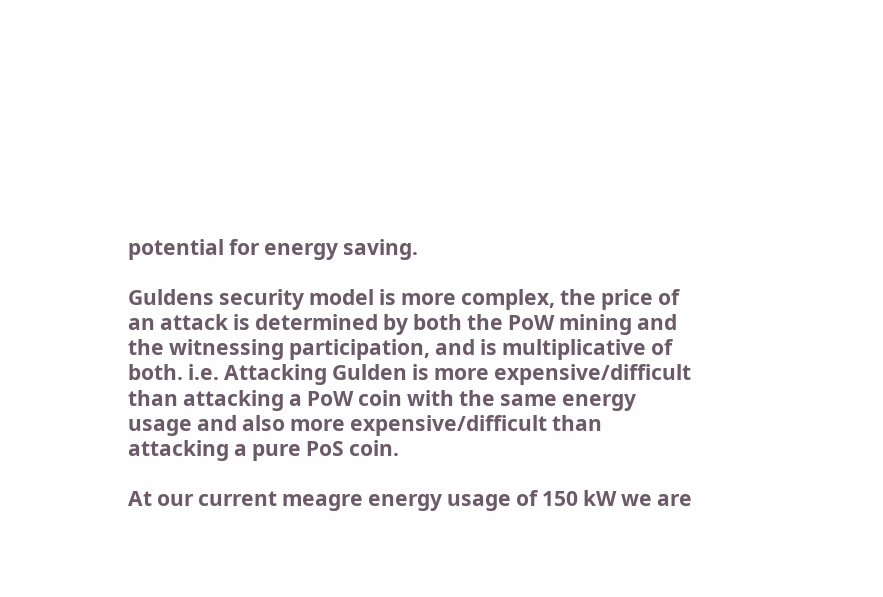potential for energy saving.

Guldens security model is more complex, the price of an attack is determined by both the PoW mining and the witnessing participation, and is multiplicative of both. i.e. Attacking Gulden is more expensive/difficult than attacking a PoW coin with the same energy usage and also more expensive/difficult than attacking a pure PoS coin.

At our current meagre energy usage of 150 kW we are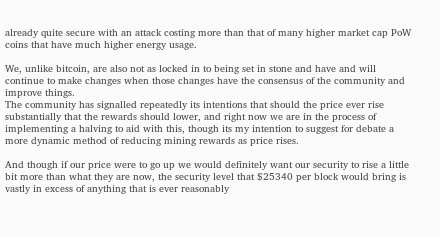already quite secure with an attack costing more than that of many higher market cap PoW coins that have much higher energy usage.

We, unlike bitcoin, are also not as locked in to being set in stone and have and will continue to make changes when those changes have the consensus of the community and improve things.
The community has signalled repeatedly its intentions that should the price ever rise substantially that the rewards should lower, and right now we are in the process of implementing a halving to aid with this, though its my intention to suggest for debate a more dynamic method of reducing mining rewards as price rises.

And though if our price were to go up we would definitely want our security to rise a little bit more than what they are now, the security level that $25340 per block would bring is vastly in excess of anything that is ever reasonably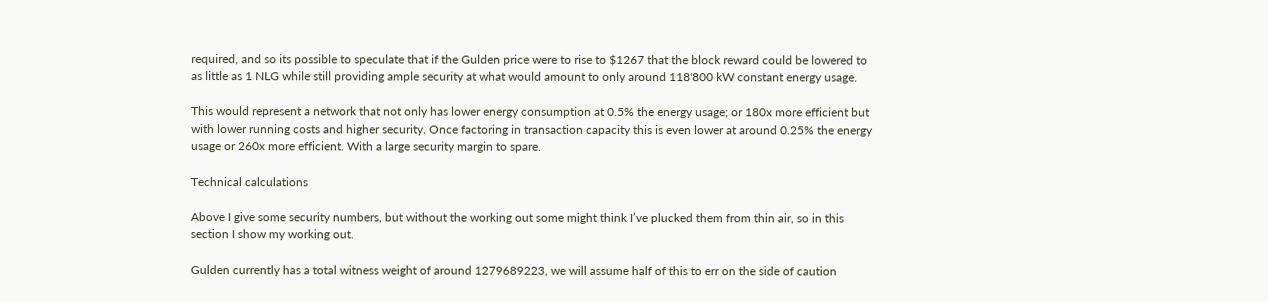required, and so its possible to speculate that if the Gulden price were to rise to $1267 that the block reward could be lowered to as little as 1 NLG while still providing ample security at what would amount to only around 118'800 kW constant energy usage.

This would represent a network that not only has lower energy consumption at 0.5% the energy usage; or 180x more efficient but with lower running costs and higher security. Once factoring in transaction capacity this is even lower at around 0.25% the energy usage or 260x more efficient. With a large security margin to spare.

Technical calculations

Above I give some security numbers, but without the working out some might think I’ve plucked them from thin air, so in this section I show my working out.

Gulden currently has a total witness weight of around 1279689223, we will assume half of this to err on the side of caution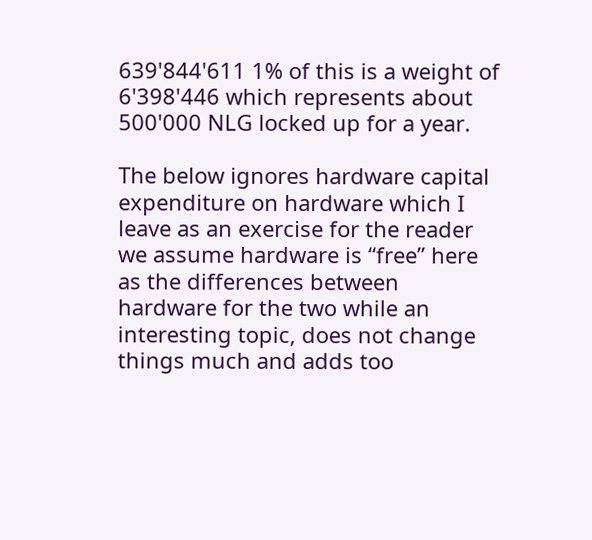639'844'611 1% of this is a weight of 6'398'446 which represents about 500'000 NLG locked up for a year.

The below ignores hardware capital expenditure on hardware which I leave as an exercise for the reader we assume hardware is “free” here as the differences between hardware for the two while an interesting topic, does not change things much and adds too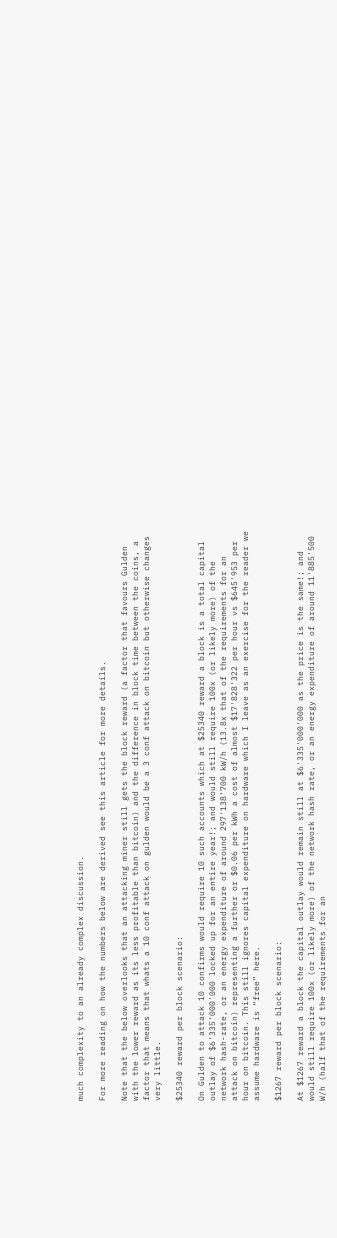much complexity to an already complex discussion.

For more reading on how the numbers below are derived see this article for more details.

Note that the below overlooks that an attacking miner still gets the block reward (a factor that favours Gulden with the lower reward as its less profitable than bitcoin) and the difference in block time between the coins, a factor that means that whats a 10 conf attack on gulden would be a 3 conf attack on bitcoin but otherwise changes very little.

$25340 reward per block scenario:

On Gulden to attack 10 confirms would require 10 such accounts which at $25340 reward a block is a total capital outlay of $6'335'000'000 locked up for an entire year!; and would still require 100x (or likely more) of the network hash-rate, or an energy expenditure of around 297'138'700 kW/h (13.8x that of the requirements for an attack on bitcoin) representing a further or $0.06 per kWh a cost of almost $17'828'322 per hour vs $645'953 per hour on bitcoin. This still ignores capital expenditure on hardware which I leave as an exercise for the reader we assume hardware is “free” here.

$1267 reward per block scenario:

At $1267 reward a block the capital outlay would remain still at $6'335'000'000 as the price is the same!; and would still require 100x (or likely more) of the network hash rate, or an energy expenditure of around 11'885'500 W/h (half that of the requirements for an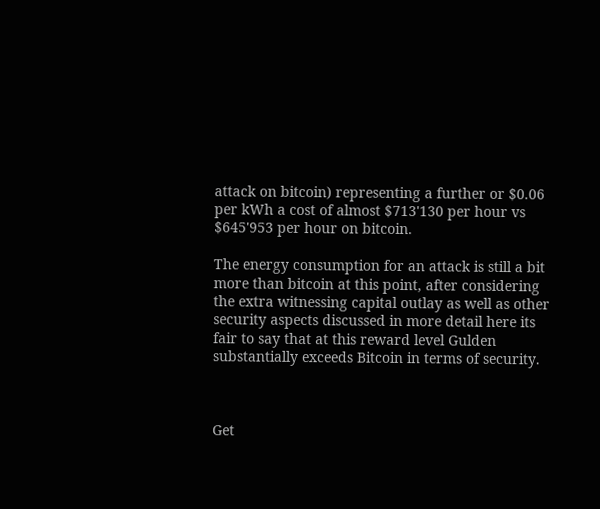attack on bitcoin) representing a further or $0.06 per kWh a cost of almost $713'130 per hour vs $645'953 per hour on bitcoin.

The energy consumption for an attack is still a bit more than bitcoin at this point, after considering the extra witnessing capital outlay as well as other security aspects discussed in more detail here its fair to say that at this reward level Gulden substantially exceeds Bitcoin in terms of security.



Get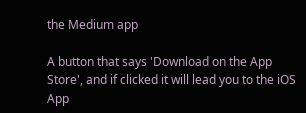the Medium app

A button that says 'Download on the App Store', and if clicked it will lead you to the iOS App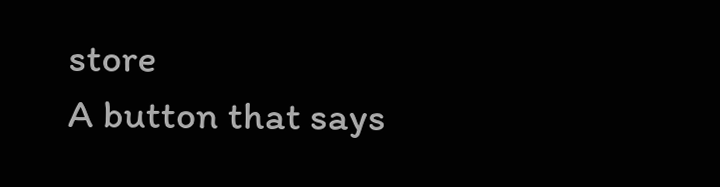store
A button that says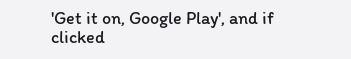'Get it on, Google Play', and if clicked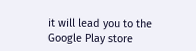it will lead you to the Google Play store